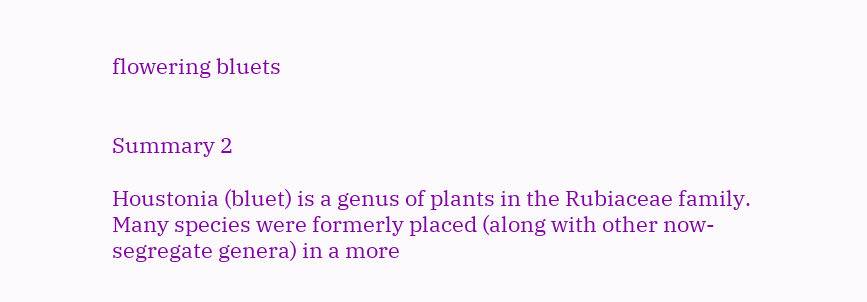flowering bluets


Summary 2

Houstonia (bluet) is a genus of plants in the Rubiaceae family. Many species were formerly placed (along with other now-segregate genera) in a more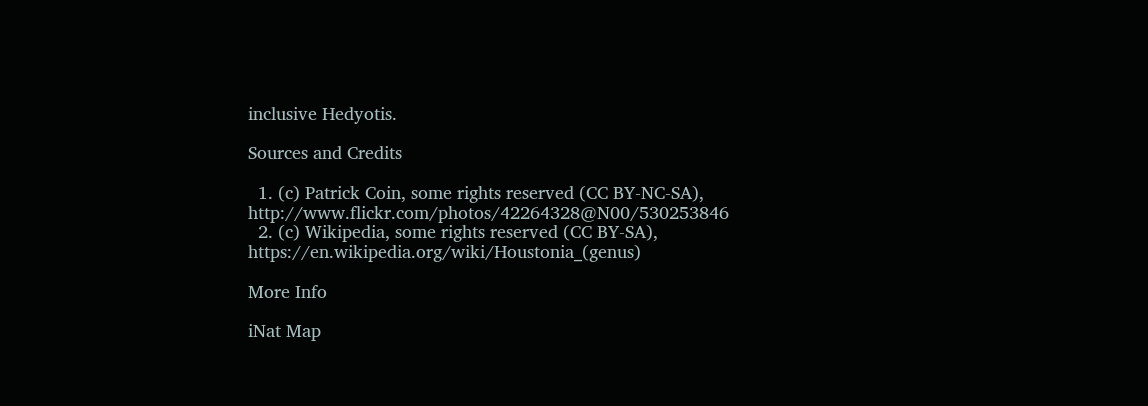inclusive Hedyotis.

Sources and Credits

  1. (c) Patrick Coin, some rights reserved (CC BY-NC-SA), http://www.flickr.com/photos/42264328@N00/530253846
  2. (c) Wikipedia, some rights reserved (CC BY-SA), https://en.wikipedia.org/wiki/Houstonia_(genus)

More Info

iNat Map